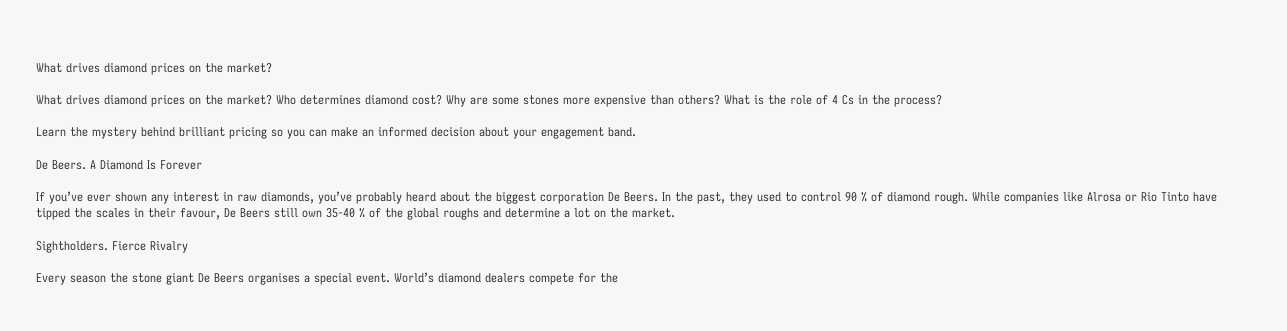What drives diamond prices on the market?

What drives diamond prices on the market? Who determines diamond cost? Why are some stones more expensive than others? What is the role of 4 Cs in the process?

Learn the mystery behind brilliant pricing so you can make an informed decision about your engagement band.

De Beers. A Diamond Is Forever

If you’ve ever shown any interest in raw diamonds, you’ve probably heard about the biggest corporation De Beers. In the past, they used to control 90 % of diamond rough. While companies like Alrosa or Rio Tinto have tipped the scales in their favour, De Beers still own 35-40 % of the global roughs and determine a lot on the market.

Sightholders. Fierce Rivalry

Every season the stone giant De Beers organises a special event. World’s diamond dealers compete for the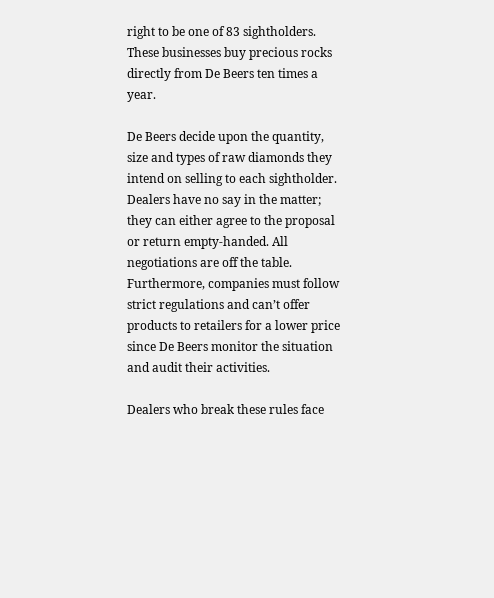right to be one of 83 sightholders. These businesses buy precious rocks directly from De Beers ten times a year.

De Beers decide upon the quantity, size and types of raw diamonds they intend on selling to each sightholder. Dealers have no say in the matter; they can either agree to the proposal or return empty-handed. All negotiations are off the table. Furthermore, companies must follow strict regulations and can’t offer products to retailers for a lower price since De Beers monitor the situation and audit their activities.

Dealers who break these rules face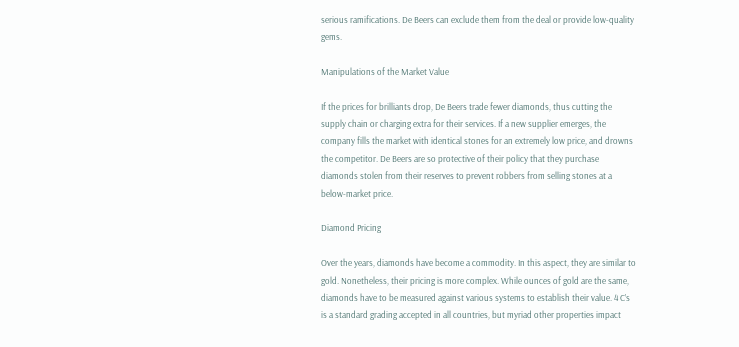serious ramifications. De Beers can exclude them from the deal or provide low-quality gems.

Manipulations of the Market Value

If the prices for brilliants drop, De Beers trade fewer diamonds, thus cutting the supply chain or charging extra for their services. If a new supplier emerges, the company fills the market with identical stones for an extremely low price, and drowns the competitor. De Beers are so protective of their policy that they purchase diamonds stolen from their reserves to prevent robbers from selling stones at a below-market price.

Diamond Pricing

Over the years, diamonds have become a commodity. In this aspect, they are similar to gold. Nonetheless, their pricing is more complex. While ounces of gold are the same, diamonds have to be measured against various systems to establish their value. 4 C’s is a standard grading accepted in all countries, but myriad other properties impact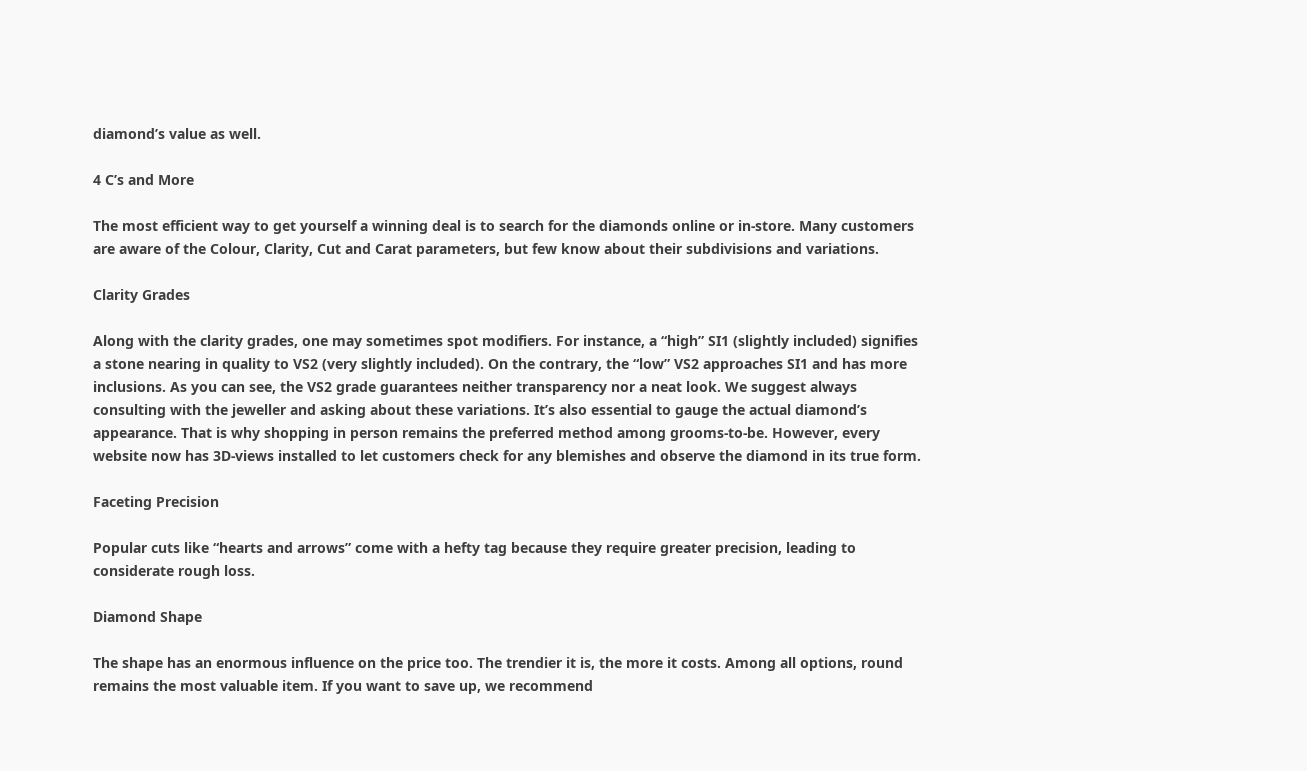diamond’s value as well.

4 C’s and More

The most efficient way to get yourself a winning deal is to search for the diamonds online or in-store. Many customers are aware of the Colour, Clarity, Cut and Carat parameters, but few know about their subdivisions and variations.

Clarity Grades

Along with the clarity grades, one may sometimes spot modifiers. For instance, a “high” SI1 (slightly included) signifies a stone nearing in quality to VS2 (very slightly included). On the contrary, the “low” VS2 approaches SI1 and has more inclusions. As you can see, the VS2 grade guarantees neither transparency nor a neat look. We suggest always consulting with the jeweller and asking about these variations. It’s also essential to gauge the actual diamond’s appearance. That is why shopping in person remains the preferred method among grooms-to-be. However, every website now has 3D-views installed to let customers check for any blemishes and observe the diamond in its true form.

Faceting Precision

Popular cuts like “hearts and arrows” come with a hefty tag because they require greater precision, leading to considerate rough loss.

Diamond Shape

The shape has an enormous influence on the price too. The trendier it is, the more it costs. Among all options, round remains the most valuable item. If you want to save up, we recommend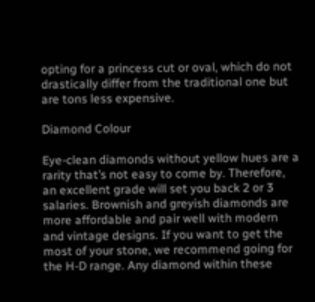opting for a princess cut or oval, which do not drastically differ from the traditional one but are tons less expensive.

Diamond Colour

Eye-clean diamonds without yellow hues are a rarity that’s not easy to come by. Therefore, an excellent grade will set you back 2 or 3 salaries. Brownish and greyish diamonds are more affordable and pair well with modern and vintage designs. If you want to get the most of your stone, we recommend going for the H-D range. Any diamond within these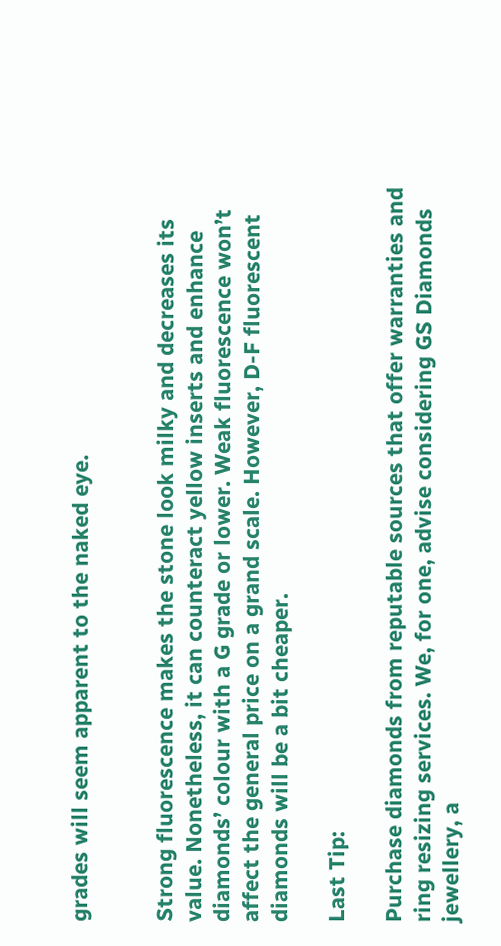grades will seem apparent to the naked eye.


Strong fluorescence makes the stone look milky and decreases its value. Nonetheless, it can counteract yellow inserts and enhance diamonds’ colour with a G grade or lower. Weak fluorescence won’t affect the general price on a grand scale. However, D-F fluorescent diamonds will be a bit cheaper.

Last Tip:

Purchase diamonds from reputable sources that offer warranties and ring resizing services. We, for one, advise considering GS Diamonds jewellery, a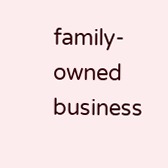family-owned business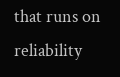that runs on reliability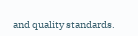and quality standards.